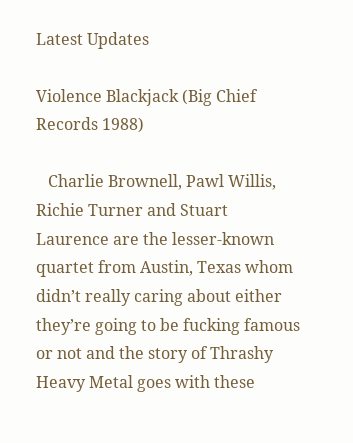Latest Updates

Violence Blackjack (Big Chief Records 1988)

   Charlie Brownell, Pawl Willis, Richie Turner and Stuart Laurence are the lesser-known quartet from Austin, Texas whom didn’t really caring about either they’re going to be fucking famous or not and the story of Thrashy Heavy Metal goes with these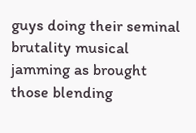guys doing their seminal brutality musical jamming as brought those blending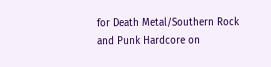for Death Metal/Southern Rock and Punk Hardcore on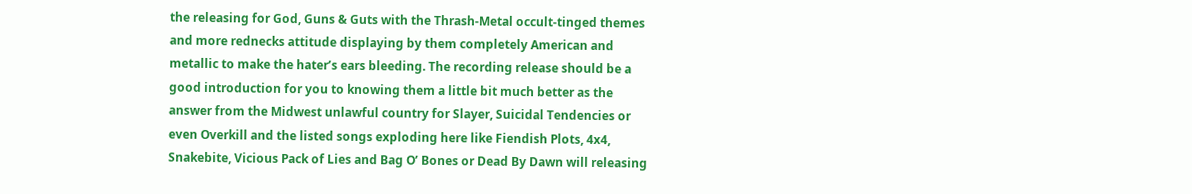the releasing for God, Guns & Guts with the Thrash-Metal occult-tinged themes and more rednecks attitude displaying by them completely American and metallic to make the hater’s ears bleeding. The recording release should be a good introduction for you to knowing them a little bit much better as the answer from the Midwest unlawful country for Slayer, Suicidal Tendencies or even Overkill and the listed songs exploding here like Fiendish Plots, 4x4, Snakebite, Vicious Pack of Lies and Bag O’ Bones or Dead By Dawn will releasing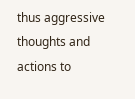thus aggressive thoughts and actions to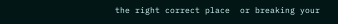the right correct place  or breaking your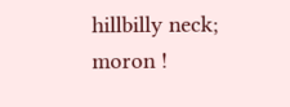hillbilly neck; moron !